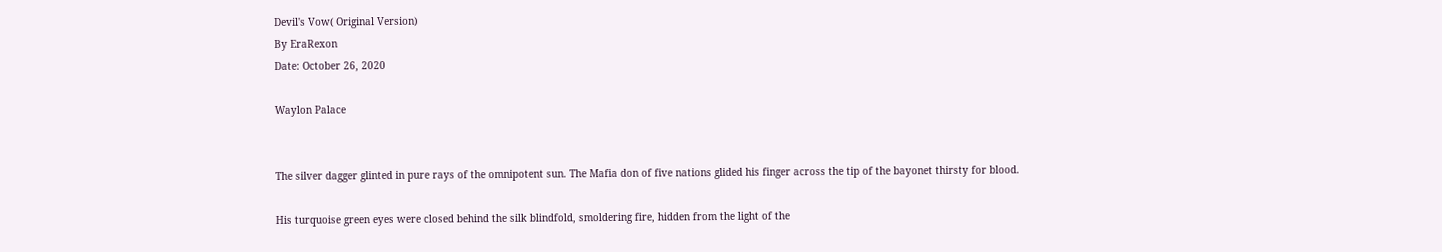Devil's Vow( Original Version)
By EraRexon
Date: October 26, 2020

Waylon Palace


The silver dagger glinted in pure rays of the omnipotent sun. The Mafia don of five nations glided his finger across the tip of the bayonet thirsty for blood.

His turquoise green eyes were closed behind the silk blindfold, smoldering fire, hidden from the light of the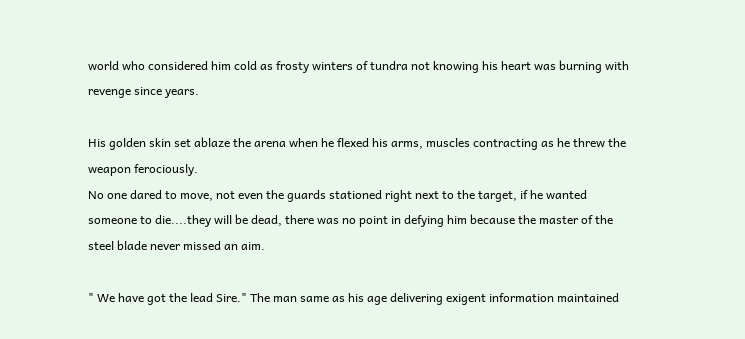world who considered him cold as frosty winters of tundra not knowing his heart was burning with revenge since years.

His golden skin set ablaze the arena when he flexed his arms, muscles contracting as he threw the weapon ferociously.
No one dared to move, not even the guards stationed right next to the target, if he wanted someone to die....they will be dead, there was no point in defying him because the master of the steel blade never missed an aim.

" We have got the lead Sire." The man same as his age delivering exigent information maintained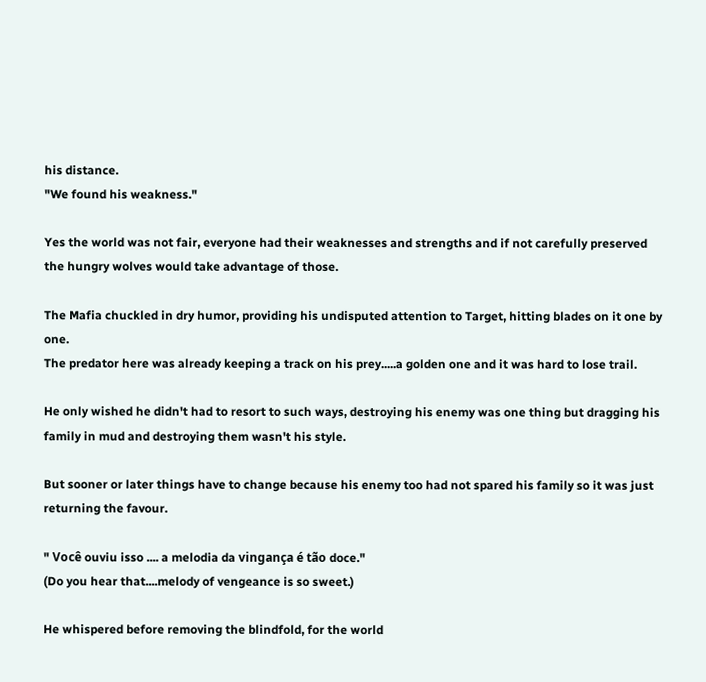his distance.
"We found his weakness."

Yes the world was not fair, everyone had their weaknesses and strengths and if not carefully preserved the hungry wolves would take advantage of those.

The Mafia chuckled in dry humor, providing his undisputed attention to Target, hitting blades on it one by one.
The predator here was already keeping a track on his prey.....a golden one and it was hard to lose trail.

He only wished he didn't had to resort to such ways, destroying his enemy was one thing but dragging his family in mud and destroying them wasn't his style.

But sooner or later things have to change because his enemy too had not spared his family so it was just returning the favour.

" Você ouviu isso .... a melodia da vingança é tão doce."
(Do you hear that....melody of vengeance is so sweet.)

He whispered before removing the blindfold, for the world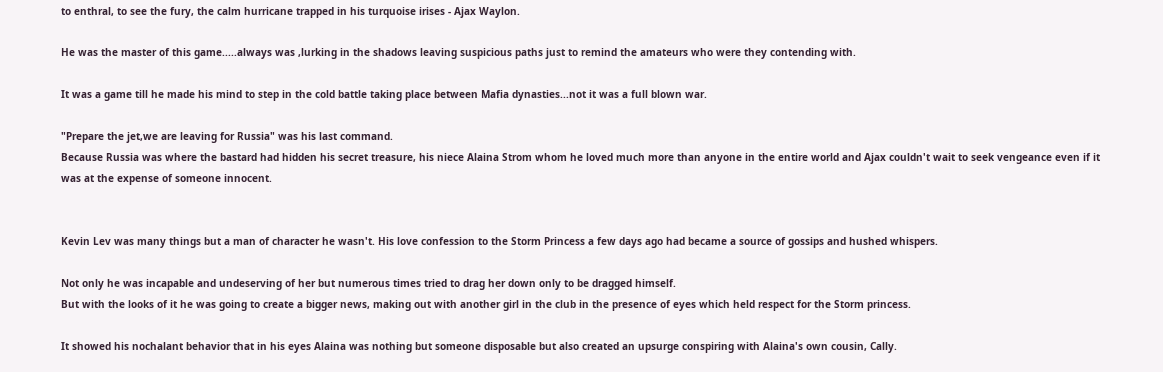to enthral, to see the fury, the calm hurricane trapped in his turquoise irises - Ajax Waylon.

He was the master of this game.....always was ,lurking in the shadows leaving suspicious paths just to remind the amateurs who were they contending with.

It was a game till he made his mind to step in the cold battle taking place between Mafia dynasties...not it was a full blown war.

"Prepare the jet,we are leaving for Russia" was his last command.
Because Russia was where the bastard had hidden his secret treasure, his niece Alaina Strom whom he loved much more than anyone in the entire world and Ajax couldn't wait to seek vengeance even if it was at the expense of someone innocent.


Kevin Lev was many things but a man of character he wasn't. His love confession to the Storm Princess a few days ago had became a source of gossips and hushed whispers.

Not only he was incapable and undeserving of her but numerous times tried to drag her down only to be dragged himself.
But with the looks of it he was going to create a bigger news, making out with another girl in the club in the presence of eyes which held respect for the Storm princess.

It showed his nochalant behavior that in his eyes Alaina was nothing but someone disposable but also created an upsurge conspiring with Alaina's own cousin, Cally.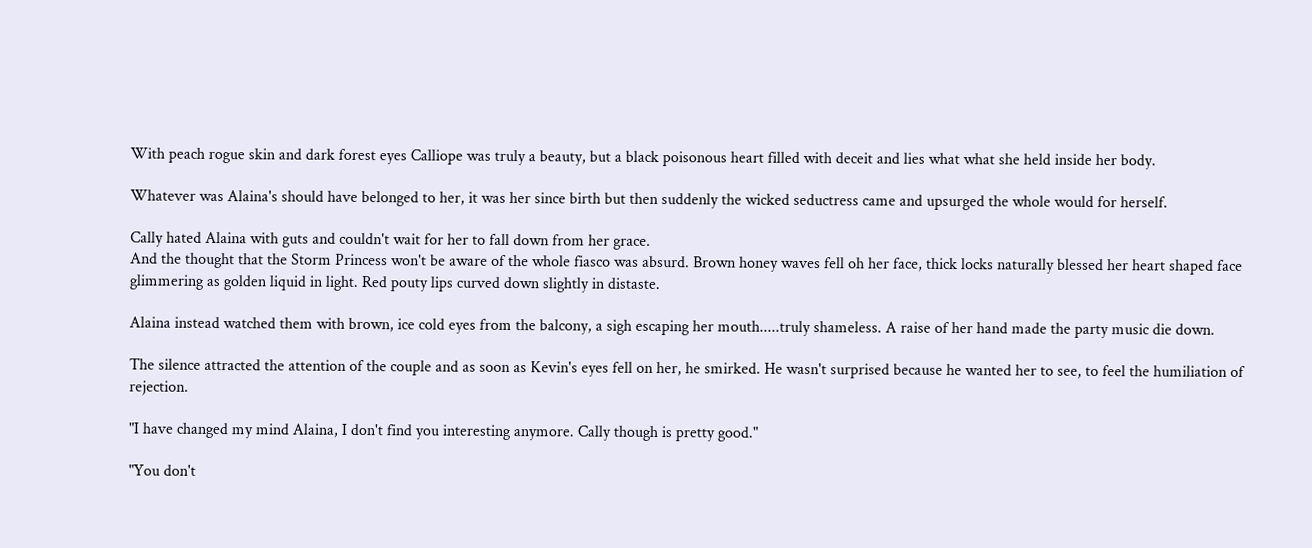With peach rogue skin and dark forest eyes Calliope was truly a beauty, but a black poisonous heart filled with deceit and lies what what she held inside her body.

Whatever was Alaina's should have belonged to her, it was her since birth but then suddenly the wicked seductress came and upsurged the whole would for herself.

Cally hated Alaina with guts and couldn't wait for her to fall down from her grace.
And the thought that the Storm Princess won't be aware of the whole fiasco was absurd. Brown honey waves fell oh her face, thick locks naturally blessed her heart shaped face glimmering as golden liquid in light. Red pouty lips curved down slightly in distaste.

Alaina instead watched them with brown, ice cold eyes from the balcony, a sigh escaping her mouth.....truly shameless. A raise of her hand made the party music die down.

The silence attracted the attention of the couple and as soon as Kevin's eyes fell on her, he smirked. He wasn't surprised because he wanted her to see, to feel the humiliation of rejection.

"I have changed my mind Alaina, I don't find you interesting anymore. Cally though is pretty good."

"You don't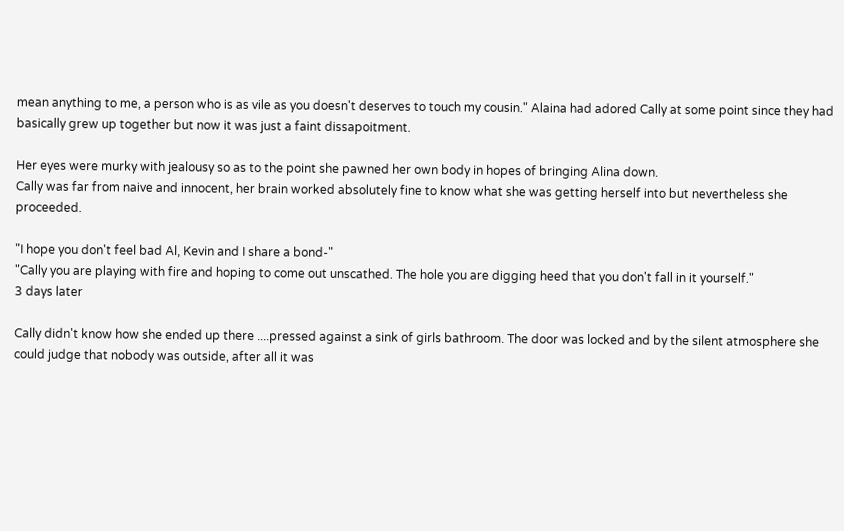mean anything to me, a person who is as vile as you doesn't deserves to touch my cousin." Alaina had adored Cally at some point since they had basically grew up together but now it was just a faint dissapoitment.

Her eyes were murky with jealousy so as to the point she pawned her own body in hopes of bringing Alina down.
Cally was far from naive and innocent, her brain worked absolutely fine to know what she was getting herself into but nevertheless she proceeded.

"I hope you don't feel bad Al, Kevin and I share a bond-"
"Cally you are playing with fire and hoping to come out unscathed. The hole you are digging heed that you don't fall in it yourself."
3 days later

Cally didn't know how she ended up there ....pressed against a sink of girls bathroom. The door was locked and by the silent atmosphere she could judge that nobody was outside, after all it was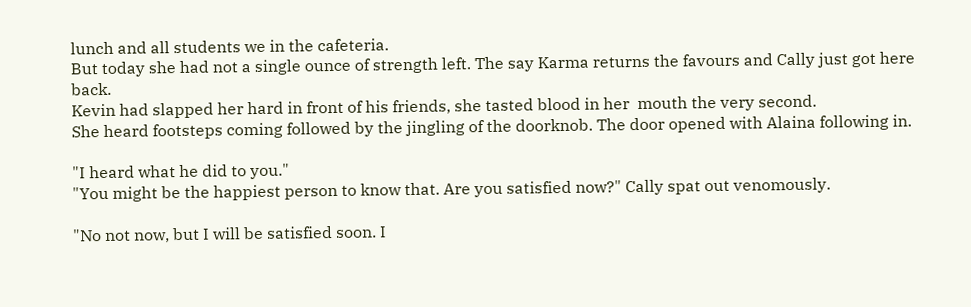lunch and all students we in the cafeteria.
But today she had not a single ounce of strength left. The say Karma returns the favours and Cally just got here back.
Kevin had slapped her hard in front of his friends, she tasted blood in her  mouth the very second.
She heard footsteps coming followed by the jingling of the doorknob. The door opened with Alaina following in.

"I heard what he did to you."
"You might be the happiest person to know that. Are you satisfied now?" Cally spat out venomously.

"No not now, but I will be satisfied soon. I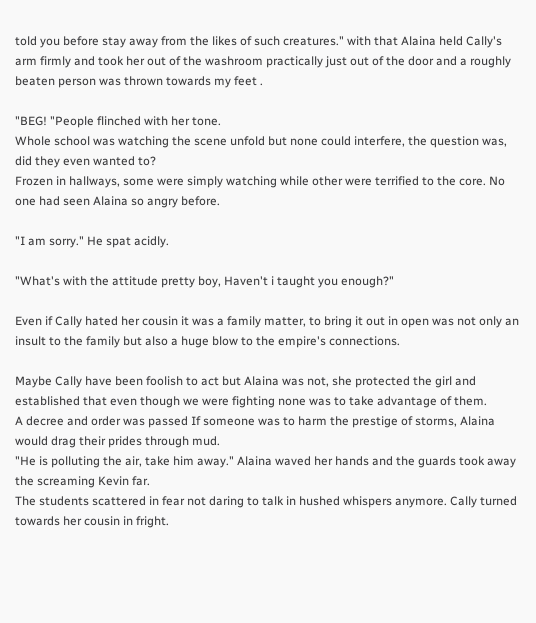told you before stay away from the likes of such creatures." with that Alaina held Cally's arm firmly and took her out of the washroom practically just out of the door and a roughly beaten person was thrown towards my feet .

"BEG! "People flinched with her tone.
Whole school was watching the scene unfold but none could interfere, the question was, did they even wanted to?
Frozen in hallways, some were simply watching while other were terrified to the core. No one had seen Alaina so angry before.

"I am sorry." He spat acidly.

"What's with the attitude pretty boy, Haven't i taught you enough?"

Even if Cally hated her cousin it was a family matter, to bring it out in open was not only an insult to the family but also a huge blow to the empire's connections.

Maybe Cally have been foolish to act but Alaina was not, she protected the girl and established that even though we were fighting none was to take advantage of them.
A decree and order was passed If someone was to harm the prestige of storms, Alaina would drag their prides through mud.
"He is polluting the air, take him away." Alaina waved her hands and the guards took away the screaming Kevin far.
The students scattered in fear not daring to talk in hushed whispers anymore. Cally turned towards her cousin in fright.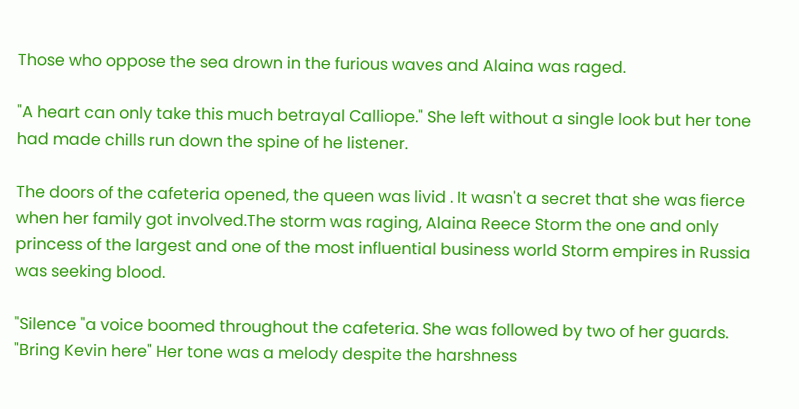Those who oppose the sea drown in the furious waves and Alaina was raged.

"A heart can only take this much betrayal Calliope." She left without a single look but her tone had made chills run down the spine of he listener.

The doors of the cafeteria opened, the queen was livid . It wasn't a secret that she was fierce when her family got involved.The storm was raging, Alaina Reece Storm the one and only princess of the largest and one of the most influential business world Storm empires in Russia was seeking blood.

"Silence "a voice boomed throughout the cafeteria. She was followed by two of her guards.
"Bring Kevin here" Her tone was a melody despite the harshness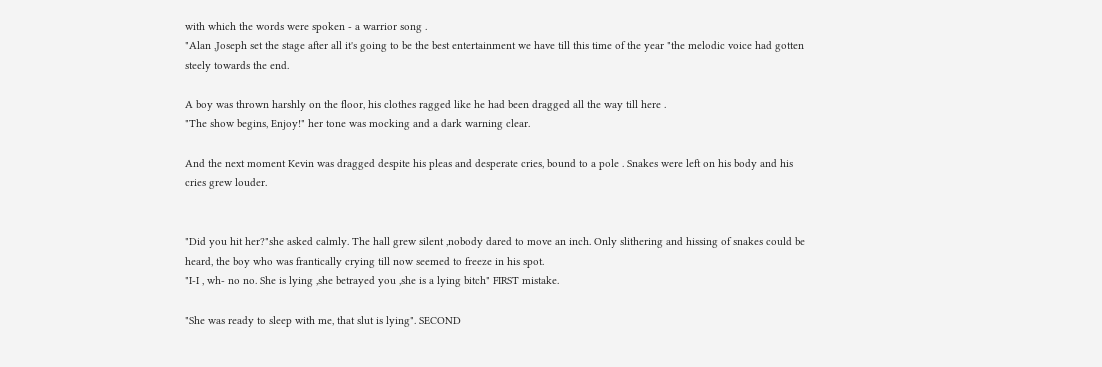with which the words were spoken - a warrior song .
"Alan ,Joseph set the stage after all it's going to be the best entertainment we have till this time of the year "the melodic voice had gotten steely towards the end.

A boy was thrown harshly on the floor, his clothes ragged like he had been dragged all the way till here .
"The show begins, Enjoy!" her tone was mocking and a dark warning clear.

And the next moment Kevin was dragged despite his pleas and desperate cries, bound to a pole . Snakes were left on his body and his cries grew louder.


"Did you hit her?"she asked calmly. The hall grew silent ,nobody dared to move an inch. Only slithering and hissing of snakes could be heard, the boy who was frantically crying till now seemed to freeze in his spot.
"I-I , wh- no no. She is lying ,she betrayed you ,she is a lying bitch" FIRST mistake.

"She was ready to sleep with me, that slut is lying". SECOND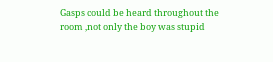Gasps could be heard throughout the room ,not only the boy was stupid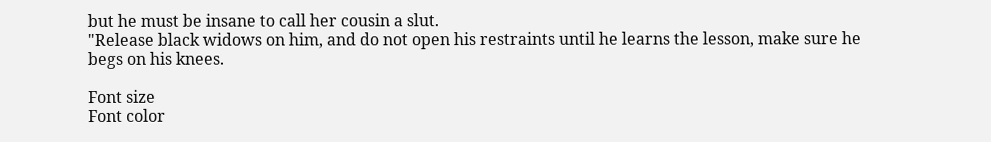but he must be insane to call her cousin a slut.
"Release black widows on him, and do not open his restraints until he learns the lesson, make sure he begs on his knees.

Font size
Font color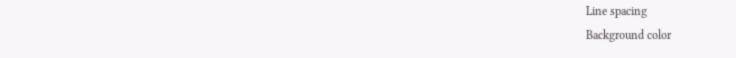Line spacing
Background color